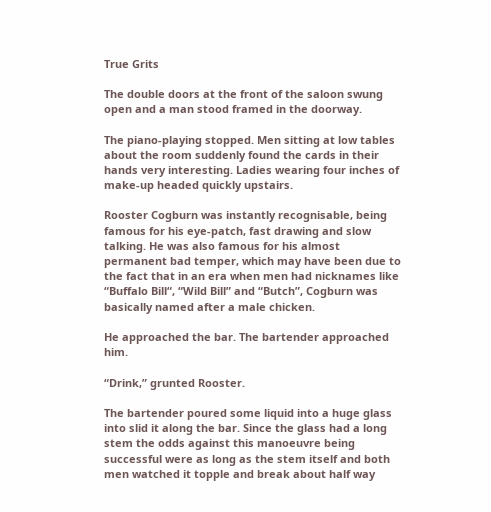True Grits

The double doors at the front of the saloon swung open and a man stood framed in the doorway.

The piano-playing stopped. Men sitting at low tables about the room suddenly found the cards in their hands very interesting. Ladies wearing four inches of make-up headed quickly upstairs.

Rooster Cogburn was instantly recognisable, being famous for his eye-patch, fast drawing and slow talking. He was also famous for his almost permanent bad temper, which may have been due to the fact that in an era when men had nicknames like “Buffalo Bill“, “Wild Bill” and “Butch”, Cogburn was basically named after a male chicken.

He approached the bar. The bartender approached him.

“Drink,” grunted Rooster.

The bartender poured some liquid into a huge glass into slid it along the bar. Since the glass had a long stem the odds against this manoeuvre being successful were as long as the stem itself and both men watched it topple and break about half way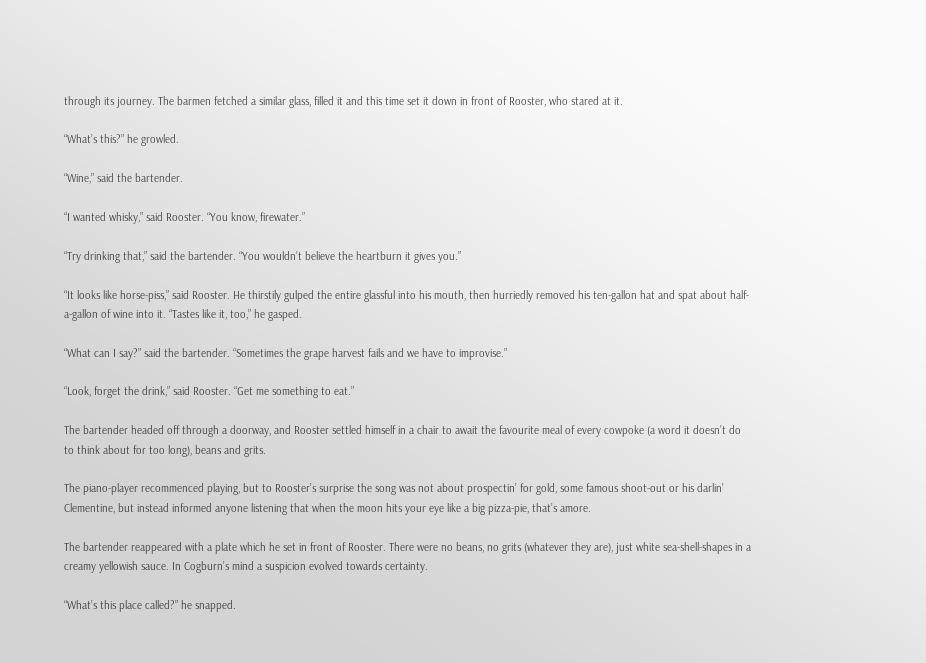through its journey. The barmen fetched a similar glass, filled it and this time set it down in front of Rooster, who stared at it.

“What’s this?” he growled.

“Wine,” said the bartender.

“I wanted whisky,” said Rooster. “You know, firewater.”

“Try drinking that,” said the bartender. “You wouldn’t believe the heartburn it gives you.”

“It looks like horse-piss,” said Rooster. He thirstily gulped the entire glassful into his mouth, then hurriedly removed his ten-gallon hat and spat about half-a-gallon of wine into it. “Tastes like it, too,” he gasped.

“What can I say?” said the bartender. “Sometimes the grape harvest fails and we have to improvise.”

“Look, forget the drink,” said Rooster. “Get me something to eat.”

The bartender headed off through a doorway, and Rooster settled himself in a chair to await the favourite meal of every cowpoke (a word it doesn’t do to think about for too long), beans and grits.

The piano-player recommenced playing, but to Rooster’s surprise the song was not about prospectin’ for gold, some famous shoot-out or his darlin’ Clementine, but instead informed anyone listening that when the moon hits your eye like a big pizza-pie, that’s amore.

The bartender reappeared with a plate which he set in front of Rooster. There were no beans, no grits (whatever they are), just white sea-shell-shapes in a creamy yellowish sauce. In Cogburn’s mind a suspicion evolved towards certainty.

“What’s this place called?” he snapped.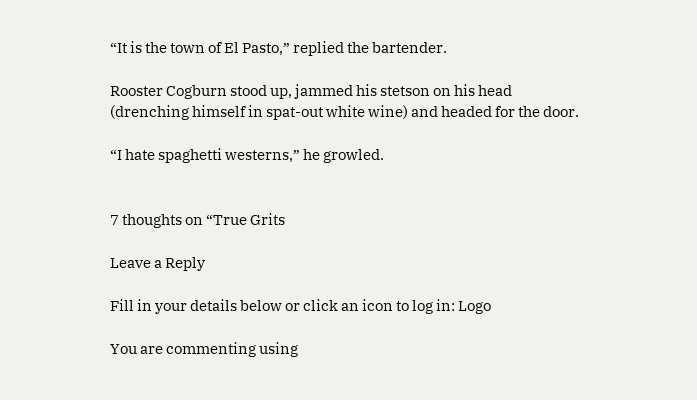“It is the town of El Pasto,” replied the bartender.

Rooster Cogburn stood up, jammed his stetson on his head (drenching himself in spat-out white wine) and headed for the door.

“I hate spaghetti westerns,” he growled.


7 thoughts on “True Grits

Leave a Reply

Fill in your details below or click an icon to log in: Logo

You are commenting using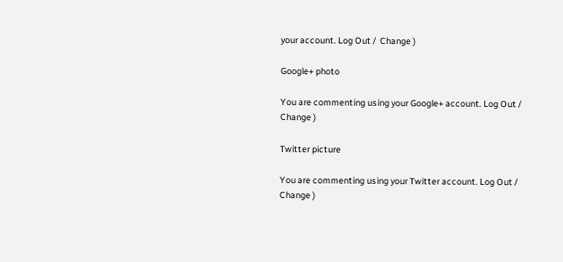your account. Log Out /  Change )

Google+ photo

You are commenting using your Google+ account. Log Out /  Change )

Twitter picture

You are commenting using your Twitter account. Log Out /  Change )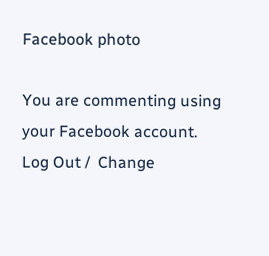Facebook photo

You are commenting using your Facebook account. Log Out /  Change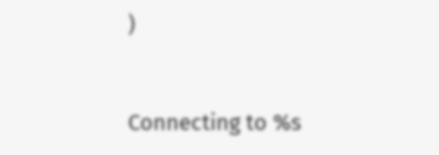)


Connecting to %s